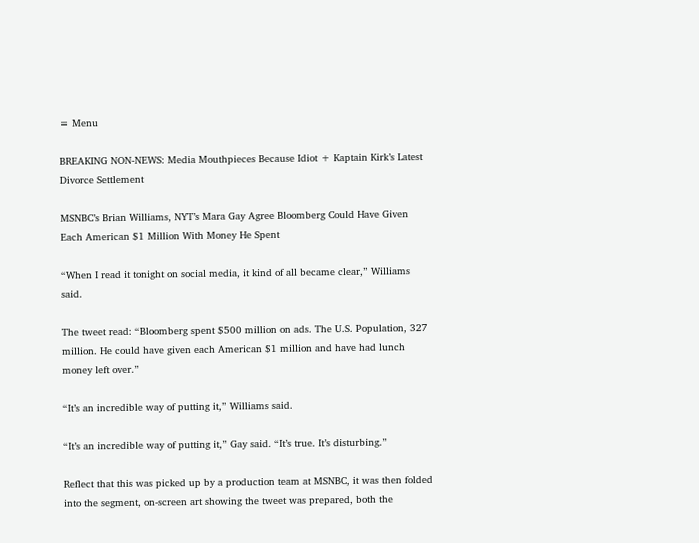≡ Menu

BREAKING NON-NEWS: Media Mouthpieces Because Idiot + Kaptain Kirk’s Latest Divorce Settlement

MSNBC’s Brian Williams, NYT’s Mara Gay Agree Bloomberg Could Have Given Each American $1 Million With Money He Spent

“When I read it tonight on social media, it kind of all became clear,” Williams said.

The tweet read: “Bloomberg spent $500 million on ads. The U.S. Population, 327 million. He could have given each American $1 million and have had lunch money left over.”

“It’s an incredible way of putting it,” Williams said.

“It’s an incredible way of putting it,” Gay said. “It’s true. It’s disturbing.”

Reflect that this was picked up by a production team at MSNBC, it was then folded into the segment, on-screen art showing the tweet was prepared, both the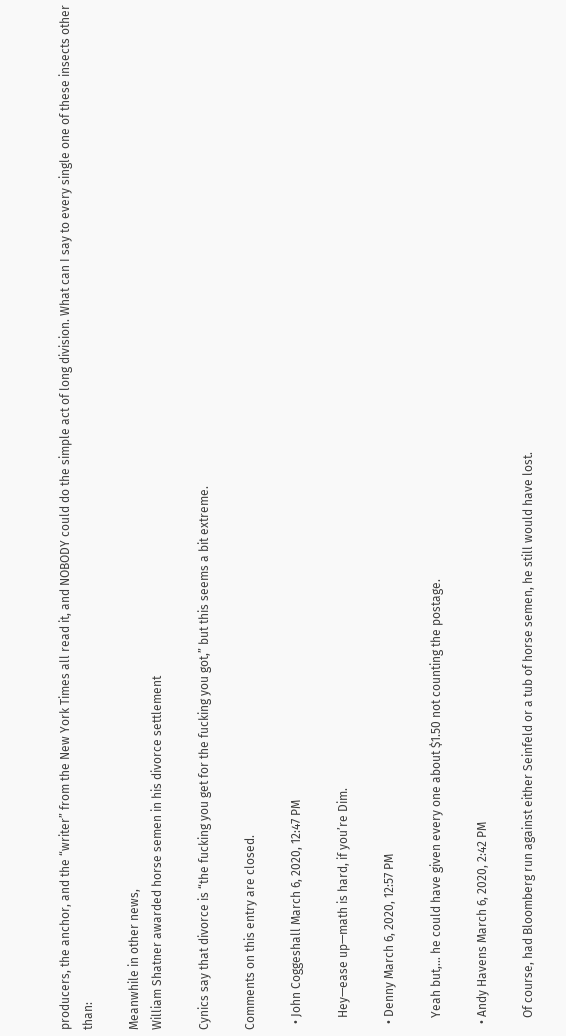producers, the anchor, and the “writer” from the New York Times all read it, and NOBODY could do the simple act of long division. What can I say to every single one of these insects other than:

Meanwhile in other news,
William Shatner awarded horse semen in his divorce settlement

Cynics say that divorce is “the fucking you get for the fucking you got,” but this seems a bit extreme.

Comments on this entry are closed.

  • John Coggeshall March 6, 2020, 12:47 PM

    Hey—ease up—math is hard, if you’re Dim.

  • Denny March 6, 2020, 12:57 PM

    Yeah but,… he could have given every one about $1.50 not counting the postage.

  • Andy Havens March 6, 2020, 2:42 PM

    Of course, had Bloomberg run against either Seinfeld or a tub of horse semen, he still would have lost.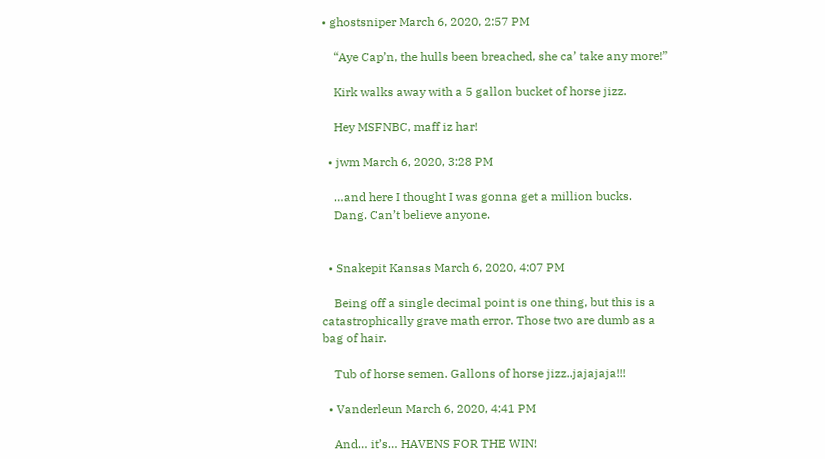• ghostsniper March 6, 2020, 2:57 PM

    “Aye Cap’n, the hulls been breached, she ca’ take any more!”

    Kirk walks away with a 5 gallon bucket of horse jizz.

    Hey MSFNBC, maff iz har!

  • jwm March 6, 2020, 3:28 PM

    …and here I thought I was gonna get a million bucks.
    Dang. Can’t believe anyone.


  • Snakepit Kansas March 6, 2020, 4:07 PM

    Being off a single decimal point is one thing, but this is a catastrophically grave math error. Those two are dumb as a bag of hair.

    Tub of horse semen. Gallons of horse jizz..jajajaja!!!

  • Vanderleun March 6, 2020, 4:41 PM

    And… it’s… HAVENS FOR THE WIN!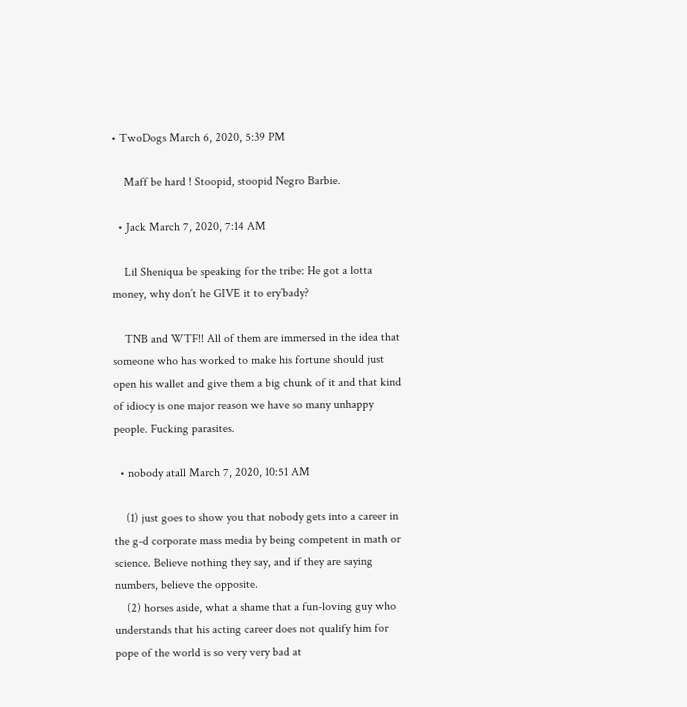• TwoDogs March 6, 2020, 5:39 PM

    Maff be hard ! Stoopid, stoopid Negro Barbie.

  • Jack March 7, 2020, 7:14 AM

    Lil Sheniqua be speaking for the tribe: He got a lotta money, why don’t he GIVE it to ery’bady?

    TNB and WTF!! All of them are immersed in the idea that someone who has worked to make his fortune should just open his wallet and give them a big chunk of it and that kind of idiocy is one major reason we have so many unhappy people. Fucking parasites.

  • nobody atall March 7, 2020, 10:51 AM

    (1) just goes to show you that nobody gets into a career in the g-d corporate mass media by being competent in math or science. Believe nothing they say, and if they are saying numbers, believe the opposite.
    (2) horses aside, what a shame that a fun-loving guy who understands that his acting career does not qualify him for pope of the world is so very very bad at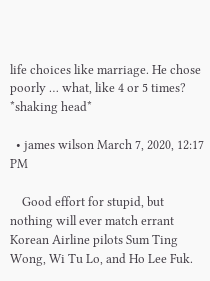life choices like marriage. He chose poorly … what, like 4 or 5 times? *shaking head*

  • james wilson March 7, 2020, 12:17 PM

    Good effort for stupid, but nothing will ever match errant Korean Airline pilots Sum Ting Wong, Wi Tu Lo, and Ho Lee Fuk.